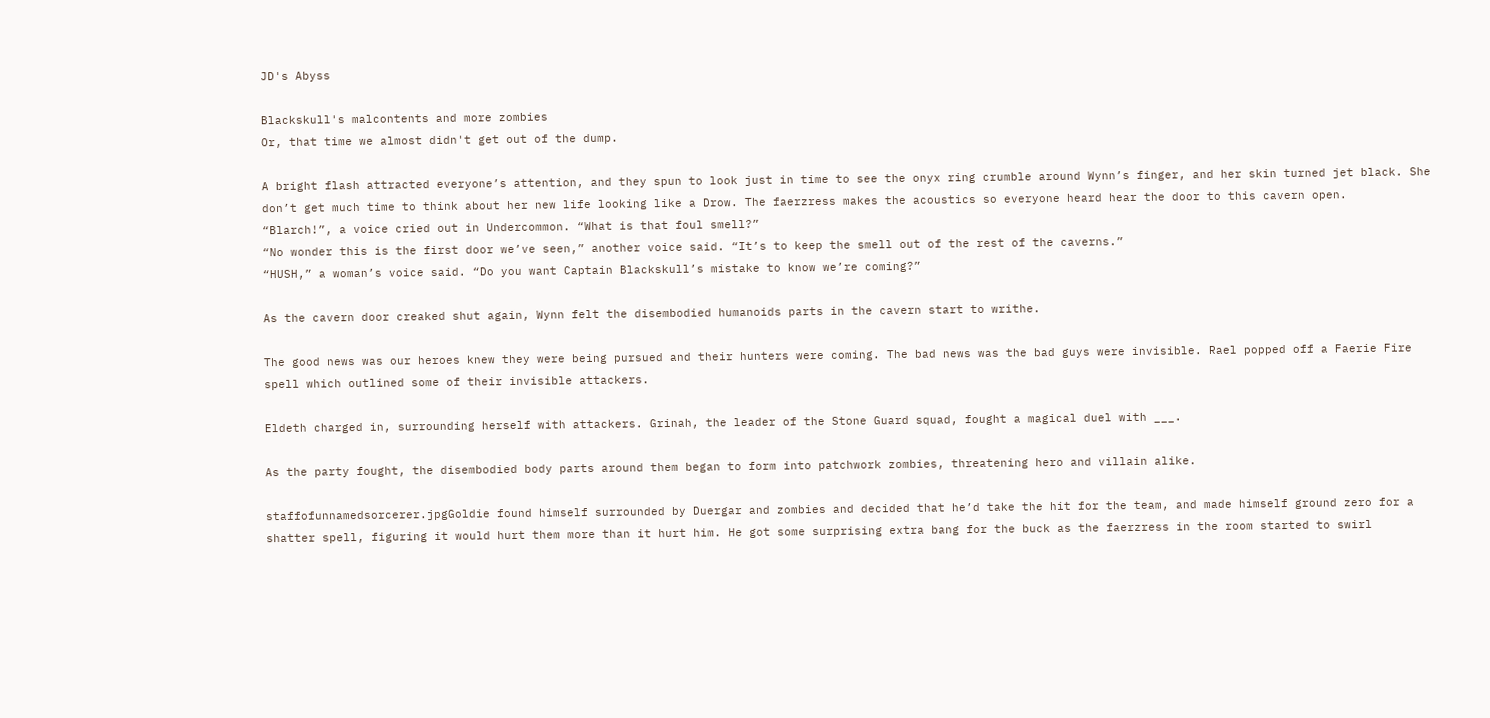JD's Abyss

Blackskull's malcontents and more zombies
Or, that time we almost didn't get out of the dump.

A bright flash attracted everyone’s attention, and they spun to look just in time to see the onyx ring crumble around Wynn’s finger, and her skin turned jet black. She don’t get much time to think about her new life looking like a Drow. The faerzress makes the acoustics so everyone heard hear the door to this cavern open.
“Blarch!”, a voice cried out in Undercommon. “What is that foul smell?”
“No wonder this is the first door we’ve seen,” another voice said. “It’s to keep the smell out of the rest of the caverns.”
“HUSH,” a woman’s voice said. “Do you want Captain Blackskull’s mistake to know we’re coming?”

As the cavern door creaked shut again, Wynn felt the disembodied humanoids parts in the cavern start to writhe.

The good news was our heroes knew they were being pursued and their hunters were coming. The bad news was the bad guys were invisible. Rael popped off a Faerie Fire spell which outlined some of their invisible attackers.

Eldeth charged in, surrounding herself with attackers. Grinah, the leader of the Stone Guard squad, fought a magical duel with ___.

As the party fought, the disembodied body parts around them began to form into patchwork zombies, threatening hero and villain alike.

staffofunnamedsorcerer.jpgGoldie found himself surrounded by Duergar and zombies and decided that he’d take the hit for the team, and made himself ground zero for a shatter spell, figuring it would hurt them more than it hurt him. He got some surprising extra bang for the buck as the faerzress in the room started to swirl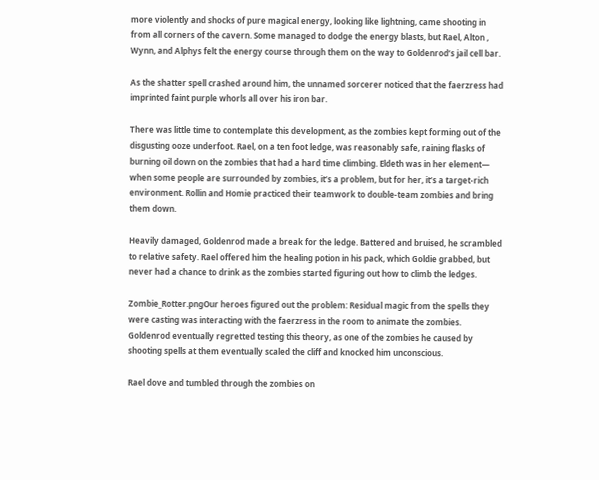more violently and shocks of pure magical energy, looking like lightning, came shooting in from all corners of the cavern. Some managed to dodge the energy blasts, but Rael, Alton , Wynn, and Alphys felt the energy course through them on the way to Goldenrod’s jail cell bar.

As the shatter spell crashed around him, the unnamed sorcerer noticed that the faerzress had imprinted faint purple whorls all over his iron bar.

There was little time to contemplate this development, as the zombies kept forming out of the disgusting ooze underfoot. Rael, on a ten foot ledge, was reasonably safe, raining flasks of burning oil down on the zombies that had a hard time climbing. Eldeth was in her element— when some people are surrounded by zombies, it’s a problem, but for her, it’s a target-rich environment. Rollin and Homie practiced their teamwork to double-team zombies and bring them down.

Heavily damaged, Goldenrod made a break for the ledge. Battered and bruised, he scrambled to relative safety. Rael offered him the healing potion in his pack, which Goldie grabbed, but never had a chance to drink as the zombies started figuring out how to climb the ledges.

Zombie_Rotter.pngOur heroes figured out the problem: Residual magic from the spells they were casting was interacting with the faerzress in the room to animate the zombies. Goldenrod eventually regretted testing this theory, as one of the zombies he caused by shooting spells at them eventually scaled the cliff and knocked him unconscious.

Rael dove and tumbled through the zombies on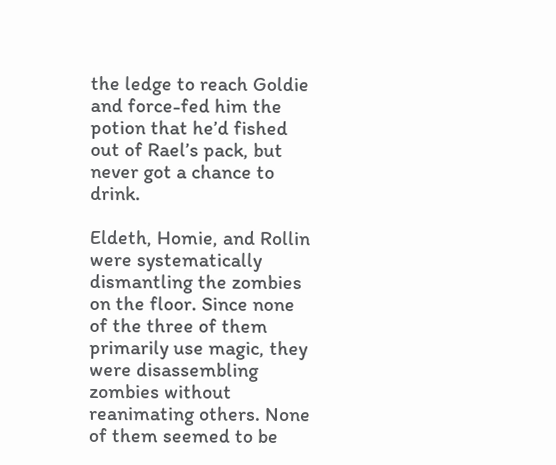the ledge to reach Goldie and force-fed him the potion that he’d fished out of Rael’s pack, but never got a chance to drink.

Eldeth, Homie, and Rollin were systematically dismantling the zombies on the floor. Since none of the three of them primarily use magic, they were disassembling zombies without reanimating others. None of them seemed to be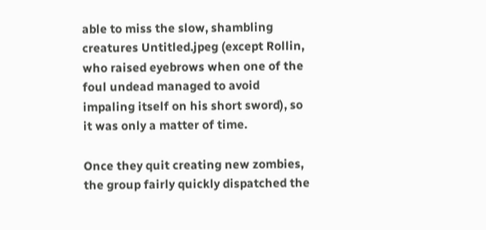able to miss the slow, shambling creatures Untitled.jpeg (except Rollin, who raised eyebrows when one of the foul undead managed to avoid impaling itself on his short sword), so it was only a matter of time.

Once they quit creating new zombies, the group fairly quickly dispatched the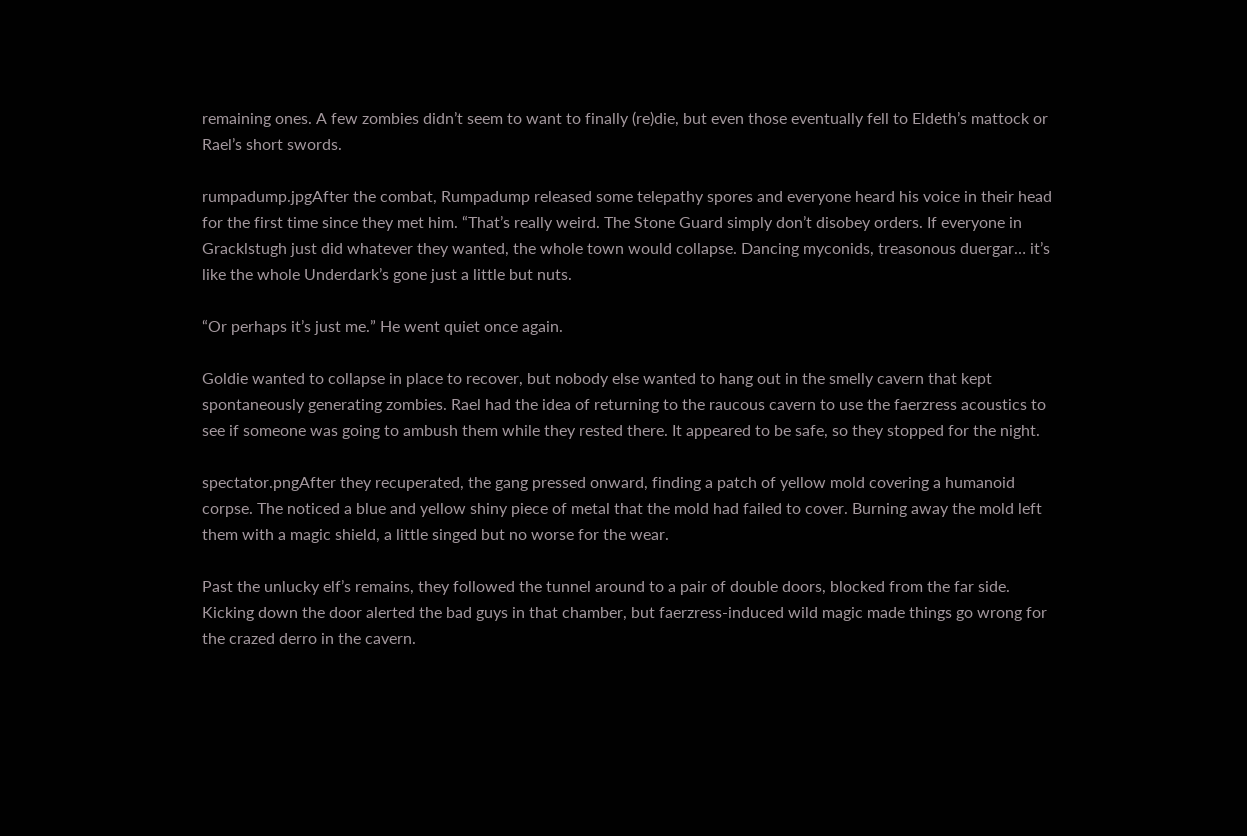remaining ones. A few zombies didn’t seem to want to finally (re)die, but even those eventually fell to Eldeth’s mattock or Rael’s short swords.

rumpadump.jpgAfter the combat, Rumpadump released some telepathy spores and everyone heard his voice in their head for the first time since they met him. “That’s really weird. The Stone Guard simply don’t disobey orders. If everyone in Gracklstugh just did whatever they wanted, the whole town would collapse. Dancing myconids, treasonous duergar… it’s like the whole Underdark’s gone just a little but nuts.

“Or perhaps it’s just me.” He went quiet once again.

Goldie wanted to collapse in place to recover, but nobody else wanted to hang out in the smelly cavern that kept spontaneously generating zombies. Rael had the idea of returning to the raucous cavern to use the faerzress acoustics to see if someone was going to ambush them while they rested there. It appeared to be safe, so they stopped for the night.

spectator.pngAfter they recuperated, the gang pressed onward, finding a patch of yellow mold covering a humanoid corpse. The noticed a blue and yellow shiny piece of metal that the mold had failed to cover. Burning away the mold left them with a magic shield, a little singed but no worse for the wear.

Past the unlucky elf’s remains, they followed the tunnel around to a pair of double doors, blocked from the far side. Kicking down the door alerted the bad guys in that chamber, but faerzress-induced wild magic made things go wrong for the crazed derro in the cavern.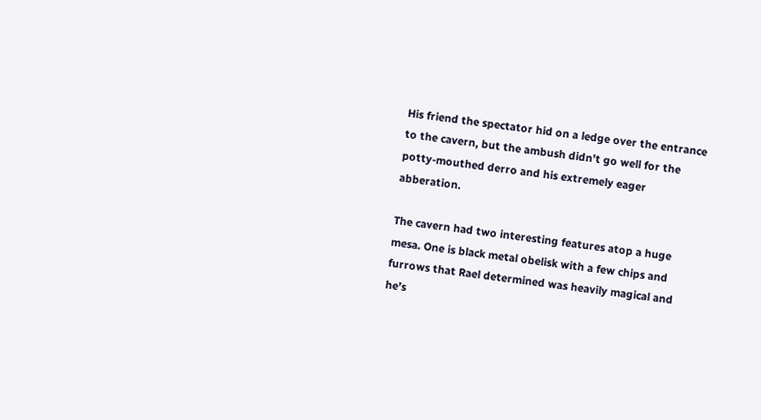His friend the spectator hid on a ledge over the entrance to the cavern, but the ambush didn’t go well for the potty-mouthed derro and his extremely eager abberation.

The cavern had two interesting features atop a huge mesa. One is black metal obelisk with a few chips and furrows that Rael determined was heavily magical and he’s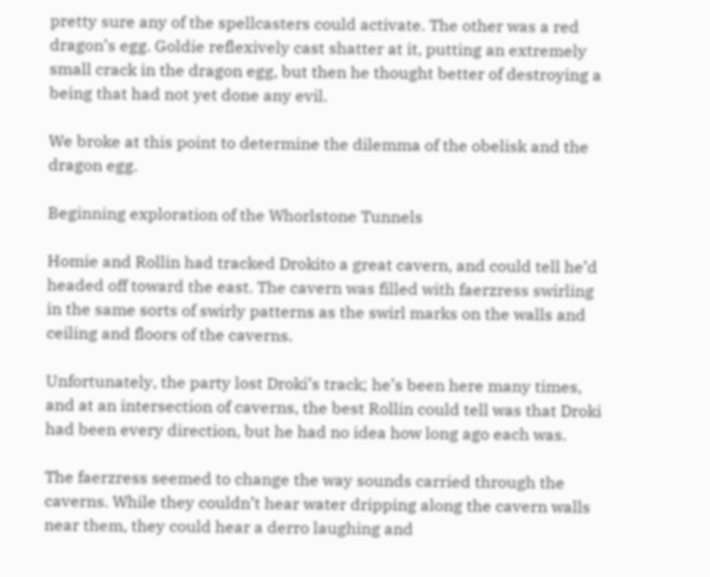pretty sure any of the spellcasters could activate. The other was a red dragon’s egg. Goldie reflexively cast shatter at it, putting an extremely small crack in the dragon egg, but then he thought better of destroying a being that had not yet done any evil.

We broke at this point to determine the dilemma of the obelisk and the dragon egg.

Beginning exploration of the Whorlstone Tunnels

Homie and Rollin had tracked Drokito a great cavern, and could tell he’d headed off toward the east. The cavern was filled with faerzress swirling in the same sorts of swirly patterns as the swirl marks on the walls and ceiling and floors of the caverns.

Unfortunately, the party lost Droki’s track; he’s been here many times, and at an intersection of caverns, the best Rollin could tell was that Droki had been every direction, but he had no idea how long ago each was.

The faerzress seemed to change the way sounds carried through the caverns. While they couldn’t hear water dripping along the cavern walls near them, they could hear a derro laughing and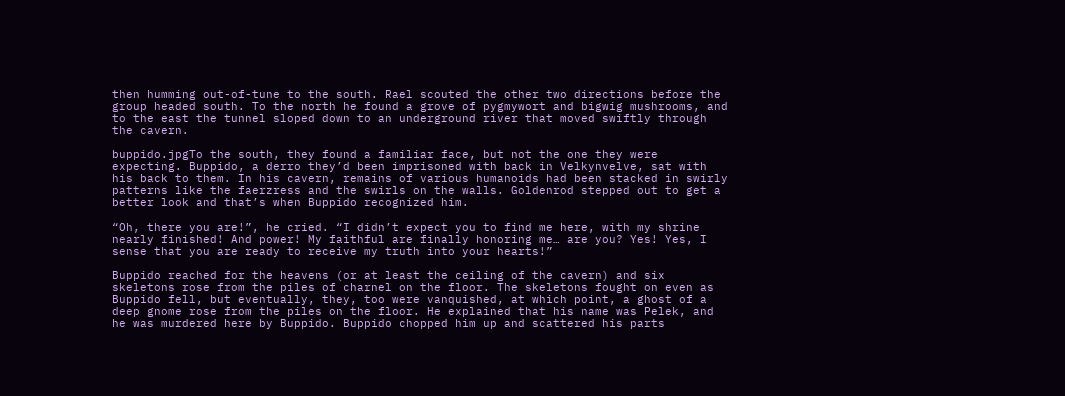then humming out-of-tune to the south. Rael scouted the other two directions before the group headed south. To the north he found a grove of pygmywort and bigwig mushrooms, and to the east the tunnel sloped down to an underground river that moved swiftly through the cavern.

buppido.jpgTo the south, they found a familiar face, but not the one they were expecting. Buppido, a derro they’d been imprisoned with back in Velkynvelve, sat with his back to them. In his cavern, remains of various humanoids had been stacked in swirly patterns like the faerzress and the swirls on the walls. Goldenrod stepped out to get a better look and that’s when Buppido recognized him.

“Oh, there you are!”, he cried. “I didn’t expect you to find me here, with my shrine nearly finished! And power! My faithful are finally honoring me… are you? Yes! Yes, I sense that you are ready to receive my truth into your hearts!”

Buppido reached for the heavens (or at least the ceiling of the cavern) and six skeletons rose from the piles of charnel on the floor. The skeletons fought on even as Buppido fell, but eventually, they, too were vanquished, at which point, a ghost of a deep gnome rose from the piles on the floor. He explained that his name was Pelek, and he was murdered here by Buppido. Buppido chopped him up and scattered his parts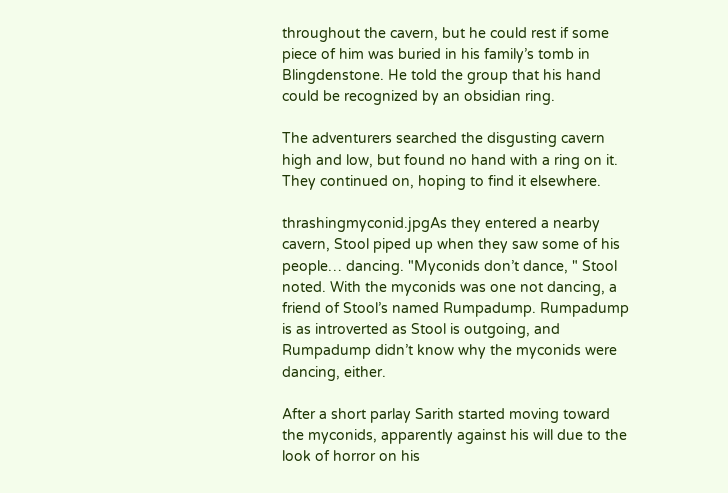throughout the cavern, but he could rest if some piece of him was buried in his family’s tomb in Blingdenstone. He told the group that his hand could be recognized by an obsidian ring.

The adventurers searched the disgusting cavern high and low, but found no hand with a ring on it. They continued on, hoping to find it elsewhere.

thrashingmyconid.jpgAs they entered a nearby cavern, Stool piped up when they saw some of his people… dancing. "Myconids don’t dance, " Stool noted. With the myconids was one not dancing, a friend of Stool’s named Rumpadump. Rumpadump is as introverted as Stool is outgoing, and Rumpadump didn’t know why the myconids were dancing, either.

After a short parlay Sarith started moving toward the myconids, apparently against his will due to the look of horror on his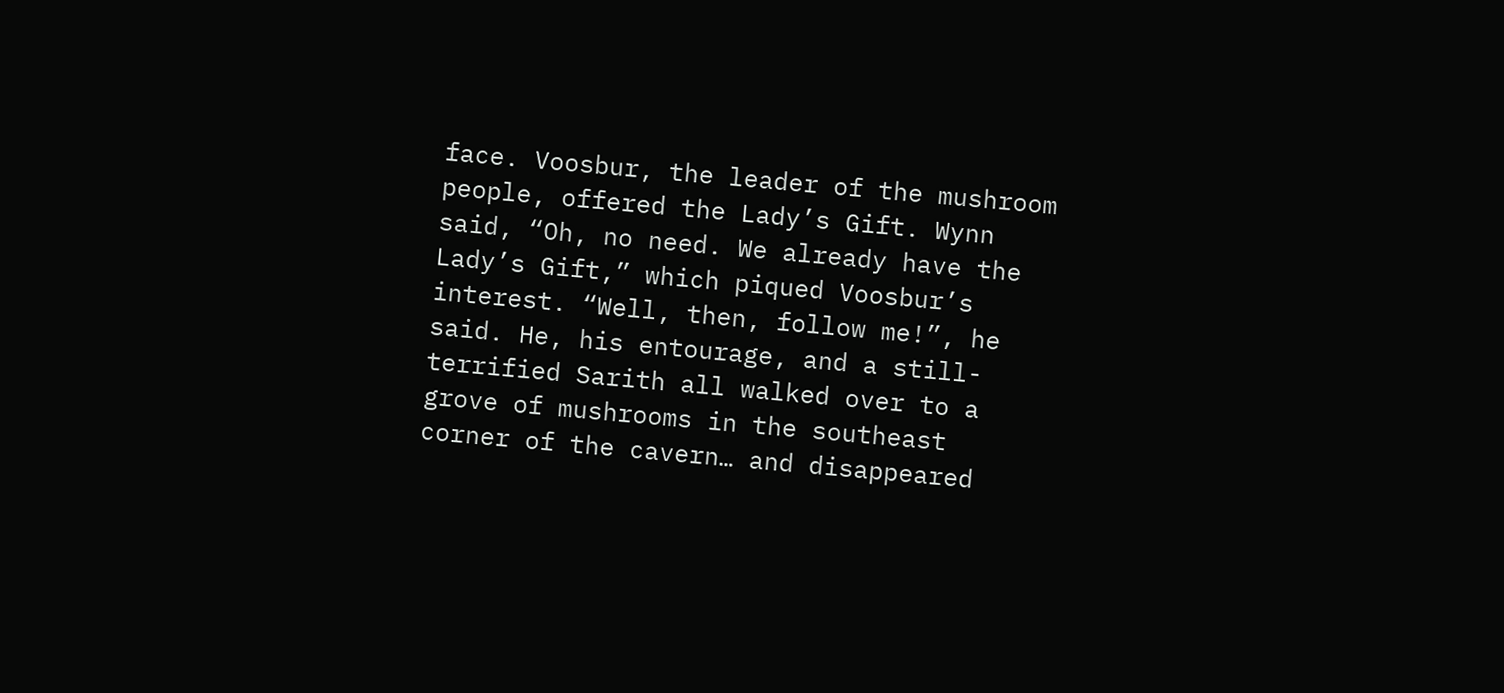face. Voosbur, the leader of the mushroom people, offered the Lady’s Gift. Wynn said, “Oh, no need. We already have the Lady’s Gift,” which piqued Voosbur’s interest. “Well, then, follow me!”, he said. He, his entourage, and a still-terrified Sarith all walked over to a grove of mushrooms in the southeast corner of the cavern… and disappeared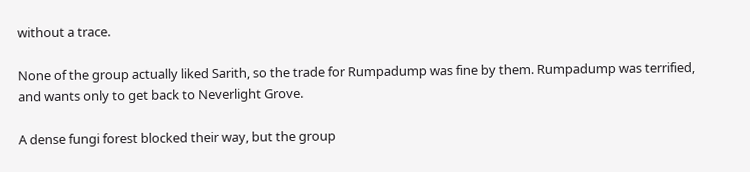without a trace.

None of the group actually liked Sarith, so the trade for Rumpadump was fine by them. Rumpadump was terrified, and wants only to get back to Neverlight Grove.

A dense fungi forest blocked their way, but the group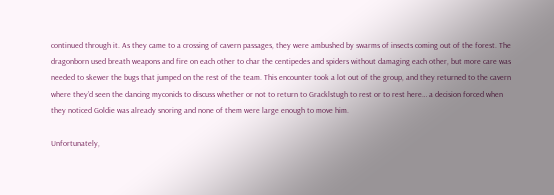continued through it. As they came to a crossing of cavern passages, they were ambushed by swarms of insects coming out of the forest. The dragonborn used breath weapons and fire on each other to char the centipedes and spiders without damaging each other, but more care was needed to skewer the bugs that jumped on the rest of the team. This encounter took a lot out of the group, and they returned to the cavern where they’d seen the dancing myconids to discuss whether or not to return to Gracklstugh to rest or to rest here… a decision forced when they noticed Goldie was already snoring and none of them were large enough to move him.

Unfortunately,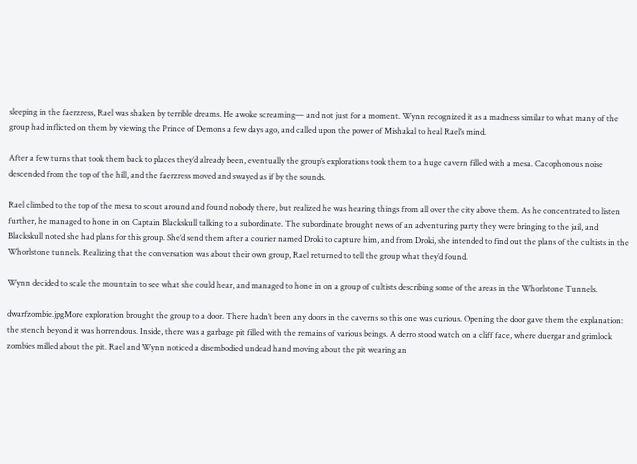sleeping in the faerzress, Rael was shaken by terrible dreams. He awoke screaming— and not just for a moment. Wynn recognized it as a madness similar to what many of the group had inflicted on them by viewing the Prince of Demons a few days ago, and called upon the power of Mishakal to heal Rael’s mind.

After a few turns that took them back to places they’d already been, eventually the group’s explorations took them to a huge cavern filled with a mesa. Cacophonous noise descended from the top of the hill, and the faerzress moved and swayed as if by the sounds.

Rael climbed to the top of the mesa to scout around and found nobody there, but realized he was hearing things from all over the city above them. As he concentrated to listen further, he managed to hone in on Captain Blackskull talking to a subordinate. The subordinate brought news of an adventuring party they were bringing to the jail, and Blackskull noted she had plans for this group. She’d send them after a courier named Droki to capture him, and from Droki, she intended to find out the plans of the cultists in the Whorlstone tunnels. Realizing that the conversation was about their own group, Rael returned to tell the group what they’d found.

Wynn decided to scale the mountain to see what she could hear, and managed to hone in on a group of cultists describing some of the areas in the Whorlstone Tunnels.

dwarfzombie.jpgMore exploration brought the group to a door. There hadn’t been any doors in the caverns so this one was curious. Opening the door gave them the explanation: the stench beyond it was horrendous. Inside, there was a garbage pit filled with the remains of various beings. A derro stood watch on a cliff face, where duergar and grimlock zombies milled about the pit. Rael and Wynn noticed a disembodied undead hand moving about the pit wearing an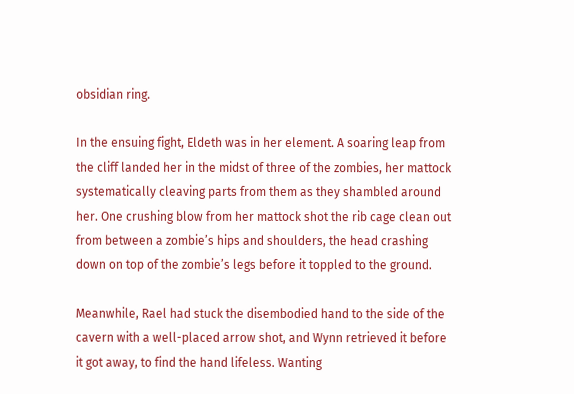obsidian ring.

In the ensuing fight, Eldeth was in her element. A soaring leap from the cliff landed her in the midst of three of the zombies, her mattock systematically cleaving parts from them as they shambled around her. One crushing blow from her mattock shot the rib cage clean out from between a zombie’s hips and shoulders, the head crashing down on top of the zombie’s legs before it toppled to the ground.

Meanwhile, Rael had stuck the disembodied hand to the side of the cavern with a well-placed arrow shot, and Wynn retrieved it before it got away, to find the hand lifeless. Wanting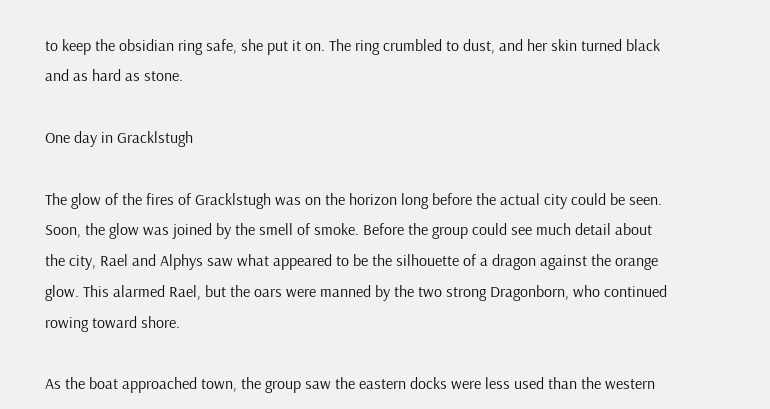to keep the obsidian ring safe, she put it on. The ring crumbled to dust, and her skin turned black and as hard as stone.

One day in Gracklstugh

The glow of the fires of Gracklstugh was on the horizon long before the actual city could be seen. Soon, the glow was joined by the smell of smoke. Before the group could see much detail about the city, Rael and Alphys saw what appeared to be the silhouette of a dragon against the orange glow. This alarmed Rael, but the oars were manned by the two strong Dragonborn, who continued rowing toward shore.

As the boat approached town, the group saw the eastern docks were less used than the western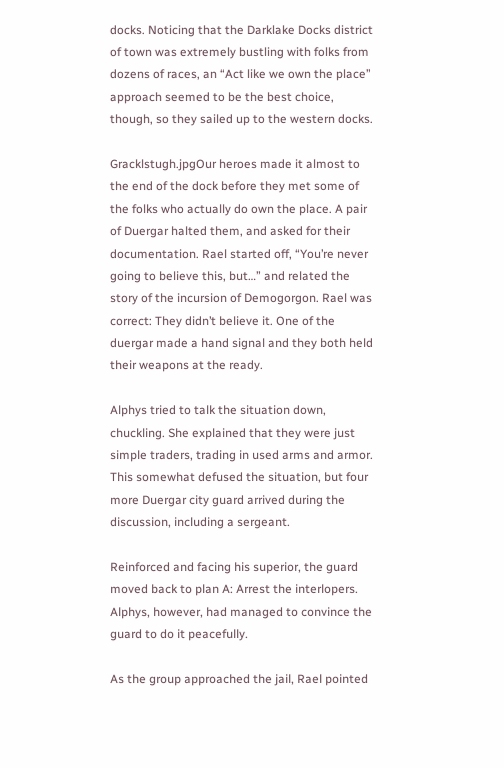docks. Noticing that the Darklake Docks district of town was extremely bustling with folks from dozens of races, an “Act like we own the place” approach seemed to be the best choice, though, so they sailed up to the western docks.

Gracklstugh.jpgOur heroes made it almost to the end of the dock before they met some of the folks who actually do own the place. A pair of Duergar halted them, and asked for their documentation. Rael started off, “You’re never going to believe this, but…” and related the story of the incursion of Demogorgon. Rael was correct: They didn’t believe it. One of the duergar made a hand signal and they both held their weapons at the ready.

Alphys tried to talk the situation down, chuckling. She explained that they were just simple traders, trading in used arms and armor. This somewhat defused the situation, but four more Duergar city guard arrived during the discussion, including a sergeant.

Reinforced and facing his superior, the guard moved back to plan A: Arrest the interlopers. Alphys, however, had managed to convince the guard to do it peacefully.

As the group approached the jail, Rael pointed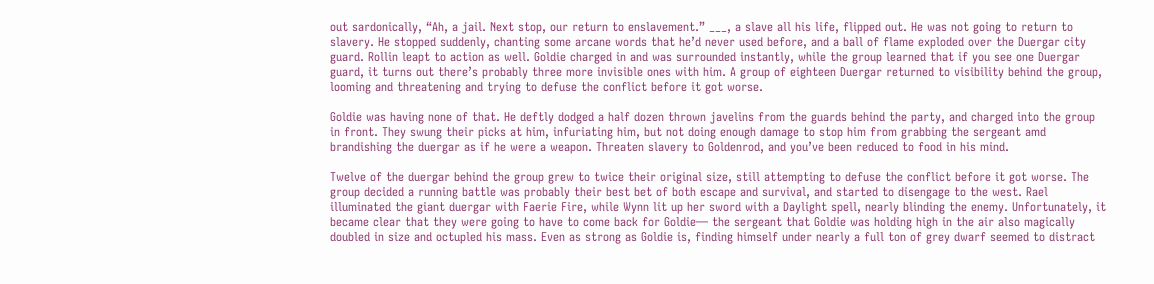out sardonically, “Ah, a jail. Next stop, our return to enslavement.” ___, a slave all his life, flipped out. He was not going to return to slavery. He stopped suddenly, chanting some arcane words that he’d never used before, and a ball of flame exploded over the Duergar city guard. Rollin leapt to action as well. Goldie charged in and was surrounded instantly, while the group learned that if you see one Duergar guard, it turns out there’s probably three more invisible ones with him. A group of eighteen Duergar returned to visibility behind the group, looming and threatening and trying to defuse the conflict before it got worse.

Goldie was having none of that. He deftly dodged a half dozen thrown javelins from the guards behind the party, and charged into the group in front. They swung their picks at him, infuriating him, but not doing enough damage to stop him from grabbing the sergeant amd brandishing the duergar as if he were a weapon. Threaten slavery to Goldenrod, and you’ve been reduced to food in his mind.

Twelve of the duergar behind the group grew to twice their original size, still attempting to defuse the conflict before it got worse. The group decided a running battle was probably their best bet of both escape and survival, and started to disengage to the west. Rael illuminated the giant duergar with Faerie Fire, while Wynn lit up her sword with a Daylight spell, nearly blinding the enemy. Unfortunately, it became clear that they were going to have to come back for Goldie— the sergeant that Goldie was holding high in the air also magically doubled in size and octupled his mass. Even as strong as Goldie is, finding himself under nearly a full ton of grey dwarf seemed to distract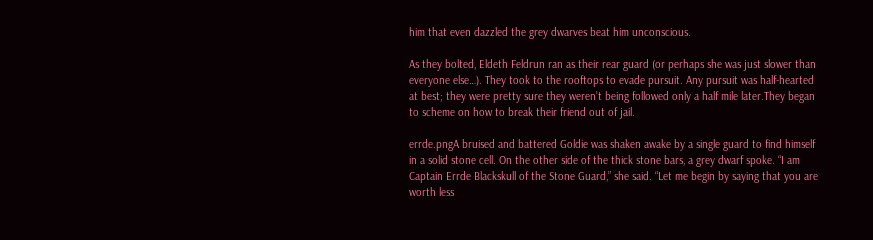him that even dazzled the grey dwarves beat him unconscious.

As they bolted, Eldeth Feldrun ran as their rear guard (or perhaps she was just slower than everyone else…). They took to the rooftops to evade pursuit. Any pursuit was half-hearted at best; they were pretty sure they weren’t being followed only a half mile later.They began to scheme on how to break their friend out of jail.

errde.pngA bruised and battered Goldie was shaken awake by a single guard to find himself in a solid stone cell. On the other side of the thick stone bars, a grey dwarf spoke. “I am Captain Errde Blackskull of the Stone Guard,” she said. “Let me begin by saying that you are worth less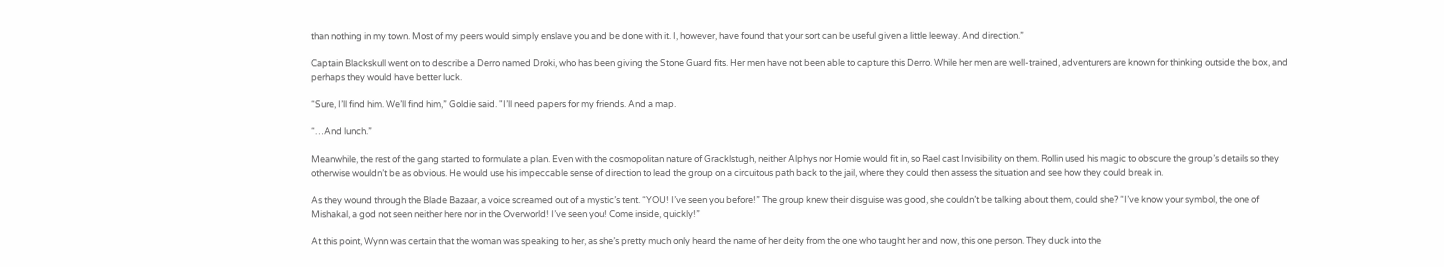than nothing in my town. Most of my peers would simply enslave you and be done with it. I, however, have found that your sort can be useful given a little leeway. And direction.”

Captain Blackskull went on to describe a Derro named Droki, who has been giving the Stone Guard fits. Her men have not been able to capture this Derro. While her men are well-trained, adventurers are known for thinking outside the box, and perhaps they would have better luck.

“Sure, I’ll find him. We’ll find him,” Goldie said. "I’ll need papers for my friends. And a map.

“…And lunch.”

Meanwhile, the rest of the gang started to formulate a plan. Even with the cosmopolitan nature of Gracklstugh, neither Alphys nor Homie would fit in, so Rael cast Invisibility on them. Rollin used his magic to obscure the group’s details so they otherwise wouldn’t be as obvious. He would use his impeccable sense of direction to lead the group on a circuitous path back to the jail, where they could then assess the situation and see how they could break in.

As they wound through the Blade Bazaar, a voice screamed out of a mystic’s tent. “YOU! I’ve seen you before!” The group knew their disguise was good, she couldn’t be talking about them, could she? “I’ve know your symbol, the one of Mishakal, a god not seen neither here nor in the Overworld! I’ve seen you! Come inside, quickly!”

At this point, Wynn was certain that the woman was speaking to her, as she’s pretty much only heard the name of her deity from the one who taught her and now, this one person. They duck into the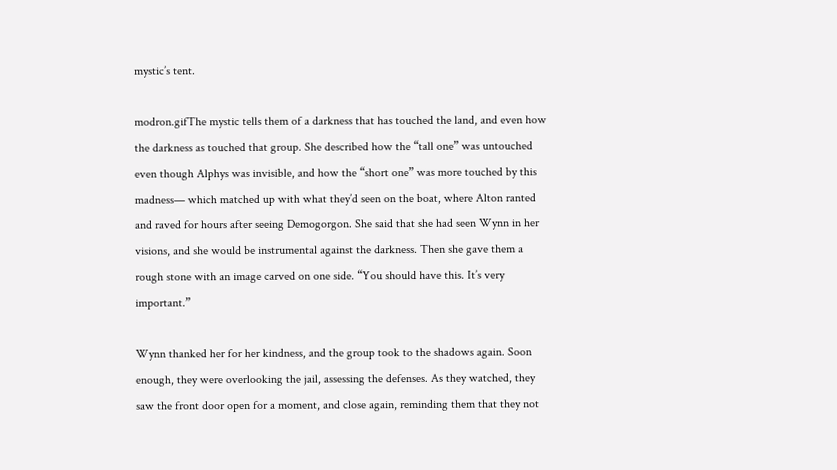mystic’s tent.

modron.gifThe mystic tells them of a darkness that has touched the land, and even how the darkness as touched that group. She described how the “tall one” was untouched even though Alphys was invisible, and how the “short one” was more touched by this madness— which matched up with what they’d seen on the boat, where Alton ranted and raved for hours after seeing Demogorgon. She said that she had seen Wynn in her visions, and she would be instrumental against the darkness. Then she gave them a rough stone with an image carved on one side. “You should have this. It’s very important.”

Wynn thanked her for her kindness, and the group took to the shadows again. Soon enough, they were overlooking the jail, assessing the defenses. As they watched, they saw the front door open for a moment, and close again, reminding them that they not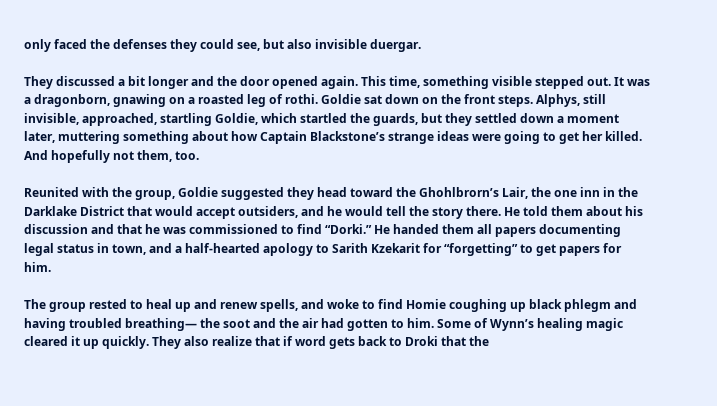only faced the defenses they could see, but also invisible duergar.

They discussed a bit longer and the door opened again. This time, something visible stepped out. It was a dragonborn, gnawing on a roasted leg of rothi. Goldie sat down on the front steps. Alphys, still invisible, approached, startling Goldie, which startled the guards, but they settled down a moment later, muttering something about how Captain Blackstone’s strange ideas were going to get her killed. And hopefully not them, too.

Reunited with the group, Goldie suggested they head toward the Ghohlbrorn’s Lair, the one inn in the Darklake District that would accept outsiders, and he would tell the story there. He told them about his discussion and that he was commissioned to find “Dorki.” He handed them all papers documenting legal status in town, and a half-hearted apology to Sarith Kzekarit for “forgetting” to get papers for him.

The group rested to heal up and renew spells, and woke to find Homie coughing up black phlegm and having troubled breathing— the soot and the air had gotten to him. Some of Wynn’s healing magic cleared it up quickly. They also realize that if word gets back to Droki that the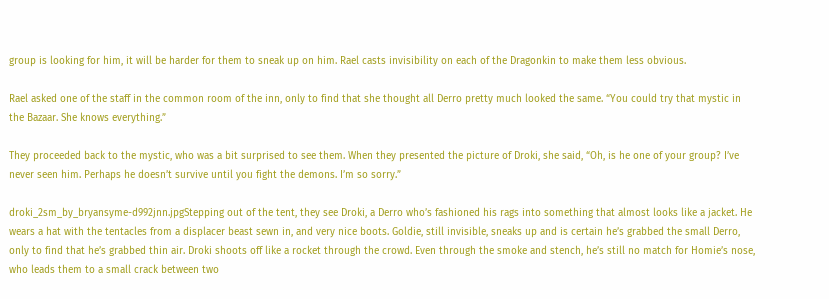group is looking for him, it will be harder for them to sneak up on him. Rael casts invisibility on each of the Dragonkin to make them less obvious.

Rael asked one of the staff in the common room of the inn, only to find that she thought all Derro pretty much looked the same. “You could try that mystic in the Bazaar. She knows everything.”

They proceeded back to the mystic, who was a bit surprised to see them. When they presented the picture of Droki, she said, “Oh, is he one of your group? I’ve never seen him. Perhaps he doesn’t survive until you fight the demons. I’m so sorry.”

droki_2sm_by_bryansyme-d992jnn.jpgStepping out of the tent, they see Droki, a Derro who’s fashioned his rags into something that almost looks like a jacket. He wears a hat with the tentacles from a displacer beast sewn in, and very nice boots. Goldie, still invisible, sneaks up and is certain he’s grabbed the small Derro, only to find that he’s grabbed thin air. Droki shoots off like a rocket through the crowd. Even through the smoke and stench, he’s still no match for Homie’s nose, who leads them to a small crack between two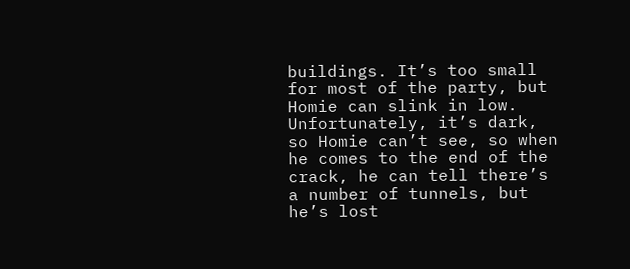buildings. It’s too small for most of the party, but Homie can slink in low. Unfortunately, it’s dark, so Homie can’t see, so when he comes to the end of the crack, he can tell there’s a number of tunnels, but he’s lost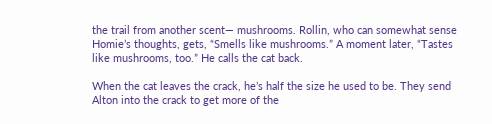the trail from another scent— mushrooms. Rollin, who can somewhat sense Homie’s thoughts, gets, “Smells like mushrooms.” A moment later, “Tastes like mushrooms, too.” He calls the cat back.

When the cat leaves the crack, he’s half the size he used to be. They send Alton into the crack to get more of the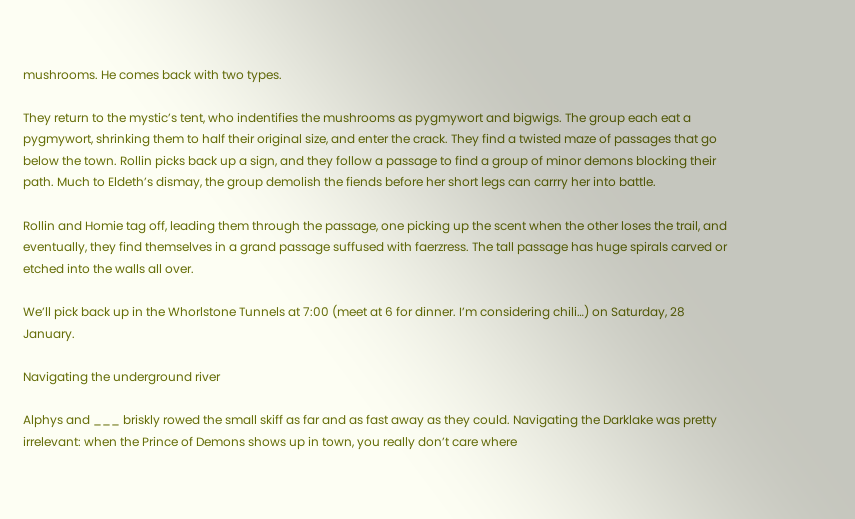mushrooms. He comes back with two types.

They return to the mystic’s tent, who indentifies the mushrooms as pygmywort and bigwigs. The group each eat a pygmywort, shrinking them to half their original size, and enter the crack. They find a twisted maze of passages that go below the town. Rollin picks back up a sign, and they follow a passage to find a group of minor demons blocking their path. Much to Eldeth’s dismay, the group demolish the fiends before her short legs can carrry her into battle.

Rollin and Homie tag off, leading them through the passage, one picking up the scent when the other loses the trail, and eventually, they find themselves in a grand passage suffused with faerzress. The tall passage has huge spirals carved or etched into the walls all over.

We’ll pick back up in the Whorlstone Tunnels at 7:00 (meet at 6 for dinner. I’m considering chili…) on Saturday, 28 January.

Navigating the underground river

Alphys and ___ briskly rowed the small skiff as far and as fast away as they could. Navigating the Darklake was pretty irrelevant: when the Prince of Demons shows up in town, you really don’t care where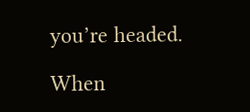you’re headed.

When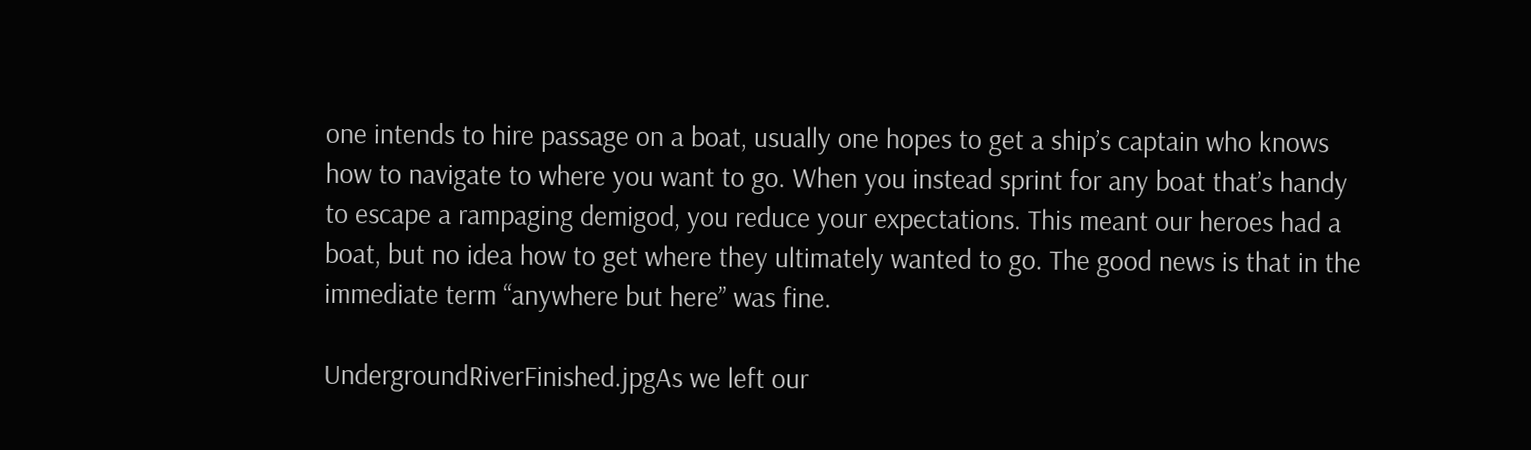one intends to hire passage on a boat, usually one hopes to get a ship’s captain who knows how to navigate to where you want to go. When you instead sprint for any boat that’s handy to escape a rampaging demigod, you reduce your expectations. This meant our heroes had a boat, but no idea how to get where they ultimately wanted to go. The good news is that in the immediate term “anywhere but here” was fine.

UndergroundRiverFinished.jpgAs we left our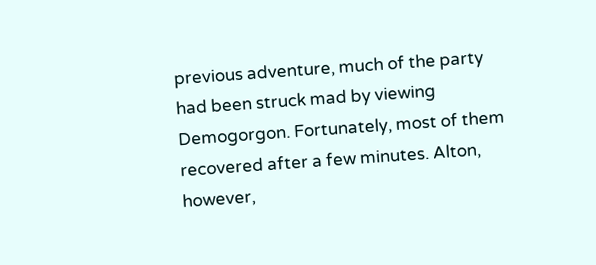previous adventure, much of the party had been struck mad by viewing Demogorgon. Fortunately, most of them recovered after a few minutes. Alton, however,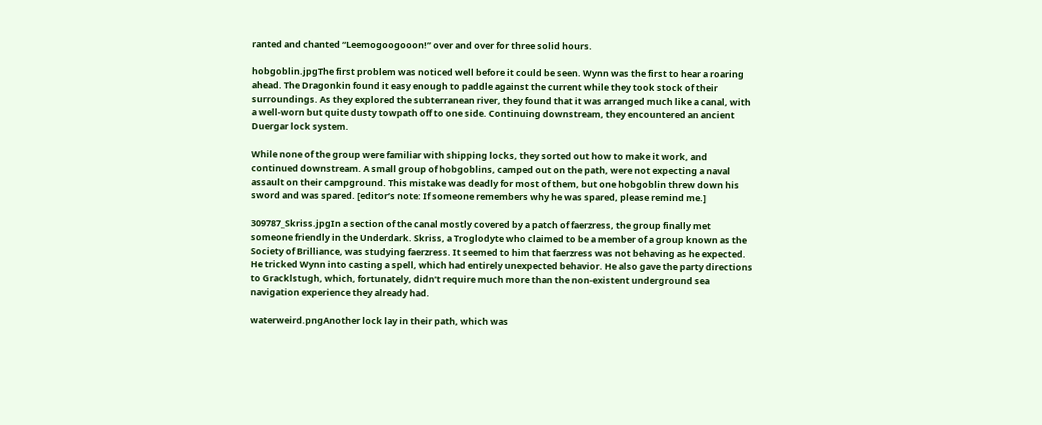ranted and chanted “Leemogoogooon!” over and over for three solid hours.

hobgoblin.jpgThe first problem was noticed well before it could be seen. Wynn was the first to hear a roaring ahead. The Dragonkin found it easy enough to paddle against the current while they took stock of their surroundings. As they explored the subterranean river, they found that it was arranged much like a canal, with a well-worn but quite dusty towpath off to one side. Continuing downstream, they encountered an ancient Duergar lock system.

While none of the group were familiar with shipping locks, they sorted out how to make it work, and continued downstream. A small group of hobgoblins, camped out on the path, were not expecting a naval assault on their campground. This mistake was deadly for most of them, but one hobgoblin threw down his sword and was spared. [editor’s note: If someone remembers why he was spared, please remind me.]

309787_Skriss.jpgIn a section of the canal mostly covered by a patch of faerzress, the group finally met someone friendly in the Underdark. Skriss, a Troglodyte who claimed to be a member of a group known as the Society of Brilliance, was studying faerzress. It seemed to him that faerzress was not behaving as he expected. He tricked Wynn into casting a spell, which had entirely unexpected behavior. He also gave the party directions to Gracklstugh, which, fortunately, didn’t require much more than the non-existent underground sea navigation experience they already had.

waterweird.pngAnother lock lay in their path, which was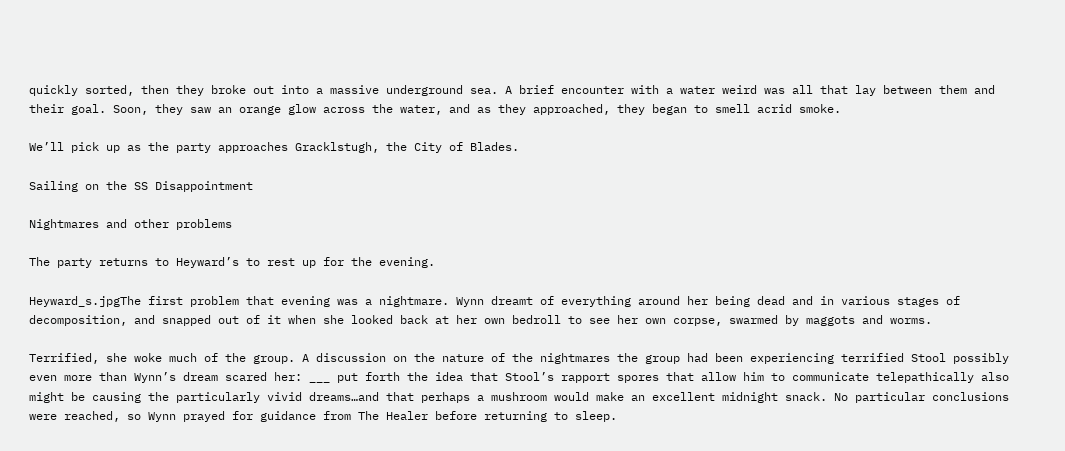quickly sorted, then they broke out into a massive underground sea. A brief encounter with a water weird was all that lay between them and their goal. Soon, they saw an orange glow across the water, and as they approached, they began to smell acrid smoke.

We’ll pick up as the party approaches Gracklstugh, the City of Blades.

Sailing on the SS Disappointment

Nightmares and other problems

The party returns to Heyward’s to rest up for the evening.

Heyward_s.jpgThe first problem that evening was a nightmare. Wynn dreamt of everything around her being dead and in various stages of decomposition, and snapped out of it when she looked back at her own bedroll to see her own corpse, swarmed by maggots and worms.

Terrified, she woke much of the group. A discussion on the nature of the nightmares the group had been experiencing terrified Stool possibly even more than Wynn’s dream scared her: ___ put forth the idea that Stool’s rapport spores that allow him to communicate telepathically also might be causing the particularly vivid dreams…and that perhaps a mushroom would make an excellent midnight snack. No particular conclusions were reached, so Wynn prayed for guidance from The Healer before returning to sleep.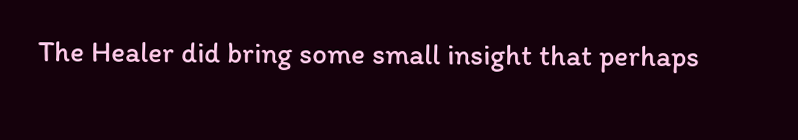The Healer did bring some small insight that perhaps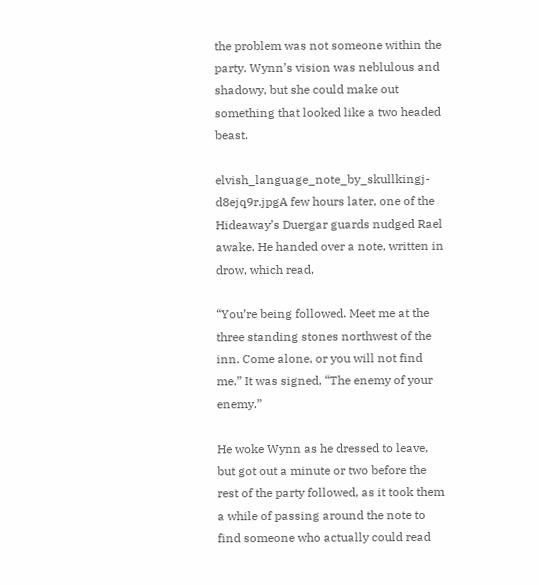the problem was not someone within the party. Wynn’s vision was neblulous and shadowy, but she could make out something that looked like a two headed beast.

elvish_language_note_by_skullkingj-d8ejq9r.jpgA few hours later, one of the Hideaway’s Duergar guards nudged Rael awake. He handed over a note, written in drow, which read,

“You’re being followed. Meet me at the three standing stones northwest of the inn. Come alone, or you will not find me.” It was signed, “The enemy of your enemy.”

He woke Wynn as he dressed to leave, but got out a minute or two before the rest of the party followed, as it took them a while of passing around the note to find someone who actually could read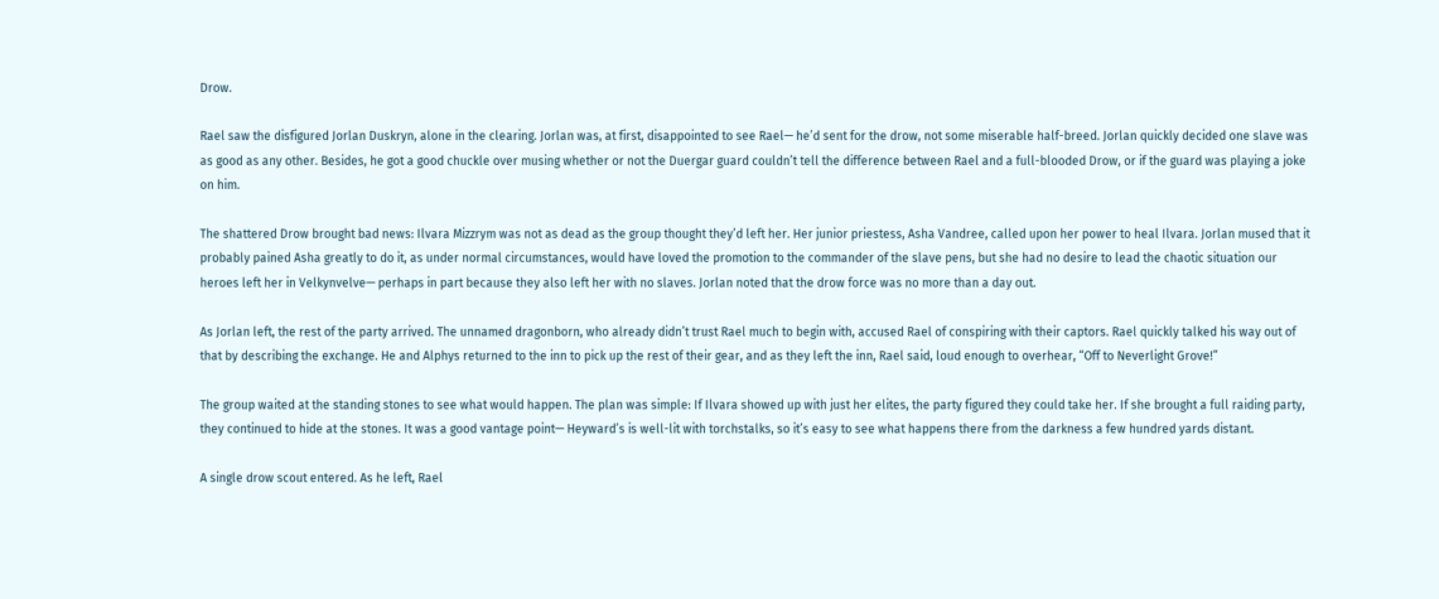Drow.

Rael saw the disfigured Jorlan Duskryn, alone in the clearing. Jorlan was, at first, disappointed to see Rael— he’d sent for the drow, not some miserable half-breed. Jorlan quickly decided one slave was as good as any other. Besides, he got a good chuckle over musing whether or not the Duergar guard couldn’t tell the difference between Rael and a full-blooded Drow, or if the guard was playing a joke on him.

The shattered Drow brought bad news: Ilvara Mizzrym was not as dead as the group thought they’d left her. Her junior priestess, Asha Vandree, called upon her power to heal Ilvara. Jorlan mused that it probably pained Asha greatly to do it, as under normal circumstances, would have loved the promotion to the commander of the slave pens, but she had no desire to lead the chaotic situation our heroes left her in Velkynvelve— perhaps in part because they also left her with no slaves. Jorlan noted that the drow force was no more than a day out.

As Jorlan left, the rest of the party arrived. The unnamed dragonborn, who already didn’t trust Rael much to begin with, accused Rael of conspiring with their captors. Rael quickly talked his way out of that by describing the exchange. He and Alphys returned to the inn to pick up the rest of their gear, and as they left the inn, Rael said, loud enough to overhear, “Off to Neverlight Grove!”

The group waited at the standing stones to see what would happen. The plan was simple: If Ilvara showed up with just her elites, the party figured they could take her. If she brought a full raiding party, they continued to hide at the stones. It was a good vantage point— Heyward’s is well-lit with torchstalks, so it’s easy to see what happens there from the darkness a few hundred yards distant.

A single drow scout entered. As he left, Rael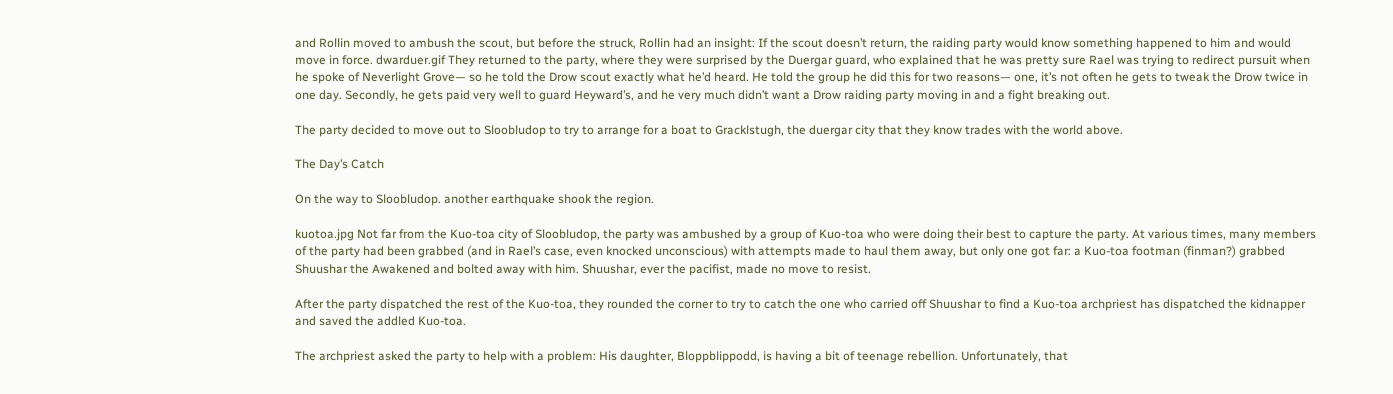and Rollin moved to ambush the scout, but before the struck, Rollin had an insight: If the scout doesn’t return, the raiding party would know something happened to him and would move in force. dwarduer.gif They returned to the party, where they were surprised by the Duergar guard, who explained that he was pretty sure Rael was trying to redirect pursuit when he spoke of Neverlight Grove— so he told the Drow scout exactly what he’d heard. He told the group he did this for two reasons— one, it’s not often he gets to tweak the Drow twice in one day. Secondly, he gets paid very well to guard Heyward’s, and he very much didn’t want a Drow raiding party moving in and a fight breaking out.

The party decided to move out to Sloobludop to try to arrange for a boat to Gracklstugh, the duergar city that they know trades with the world above.

The Day’s Catch

On the way to Sloobludop. another earthquake shook the region.

kuotoa.jpg Not far from the Kuo-toa city of Sloobludop, the party was ambushed by a group of Kuo-toa who were doing their best to capture the party. At various times, many members of the party had been grabbed (and in Rael’s case, even knocked unconscious) with attempts made to haul them away, but only one got far: a Kuo-toa footman (finman?) grabbed Shuushar the Awakened and bolted away with him. Shuushar, ever the pacifist, made no move to resist.

After the party dispatched the rest of the Kuo-toa, they rounded the corner to try to catch the one who carried off Shuushar to find a Kuo-toa archpriest has dispatched the kidnapper and saved the addled Kuo-toa.

The archpriest asked the party to help with a problem: His daughter, Bloppblippodd, is having a bit of teenage rebellion. Unfortunately, that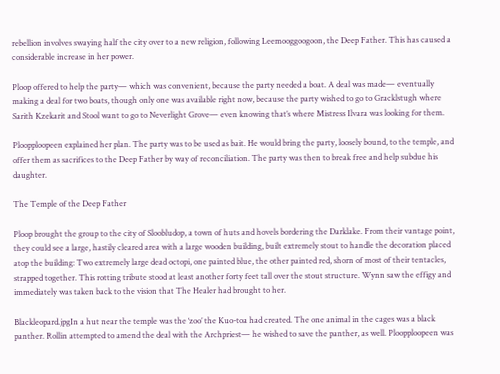rebellion involves swaying half the city over to a new religion, following Leemooggoogoon, the Deep Father. This has caused a considerable increase in her power.

Ploop offered to help the party— which was convenient, because the party needed a boat. A deal was made— eventually making a deal for two boats, though only one was available right now, because the party wished to go to Gracklstugh where Sarith Kzekarit and Stool want to go to Neverlight Grove— even knowing that’s where Mistress Ilvara was looking for them.

Ploopploopeen explained her plan. The party was to be used as bait. He would bring the party, loosely bound, to the temple, and offer them as sacrifices to the Deep Father by way of reconciliation. The party was then to break free and help subdue his daughter.

The Temple of the Deep Father

Ploop brought the group to the city of Sloobludop, a town of huts and hovels bordering the Darklake. From their vantage point, they could see a large, hastily cleared area with a large wooden building, built extremely stout to handle the decoration placed atop the building: Two extremely large dead octopi, one painted blue, the other painted red, shorn of most of their tentacles, strapped together. This rotting tribute stood at least another forty feet tall over the stout structure. Wynn saw the effigy and immediately was taken back to the vision that The Healer had brought to her.

Blackleopard.jpgIn a hut near the temple was the ‘zoo’ the Kuo-toa had created. The one animal in the cages was a black panther. Rollin attempted to amend the deal with the Archpriest— he wished to save the panther, as well. Ploopploopeen was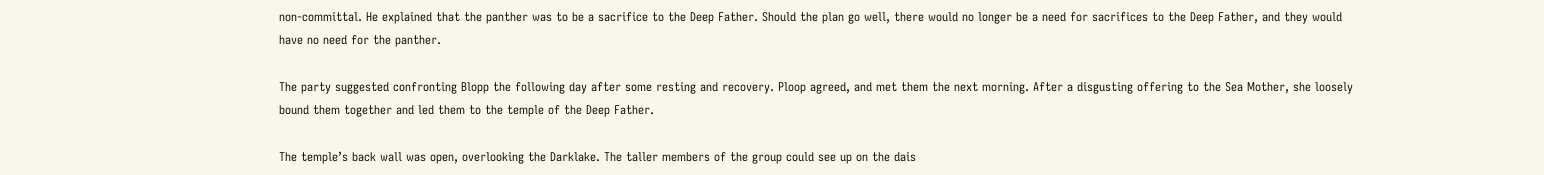non-committal. He explained that the panther was to be a sacrifice to the Deep Father. Should the plan go well, there would no longer be a need for sacrifices to the Deep Father, and they would have no need for the panther.

The party suggested confronting Blopp the following day after some resting and recovery. Ploop agreed, and met them the next morning. After a disgusting offering to the Sea Mother, she loosely bound them together and led them to the temple of the Deep Father.

The temple’s back wall was open, overlooking the Darklake. The taller members of the group could see up on the dais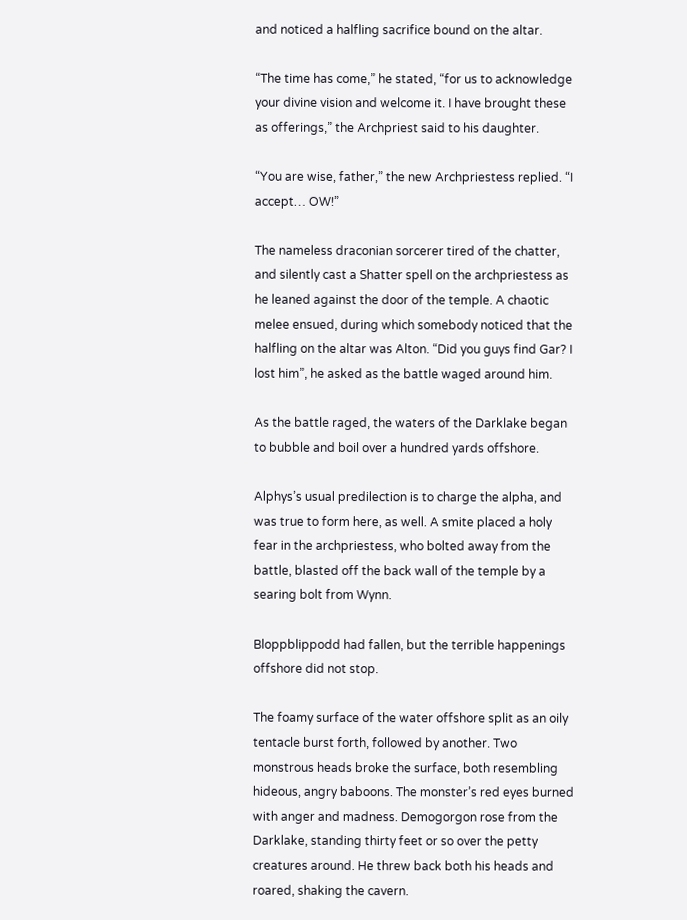and noticed a halfling sacrifice bound on the altar.

“The time has come,” he stated, “for us to acknowledge your divine vision and welcome it. I have brought these as offerings,” the Archpriest said to his daughter.

“You are wise, father,” the new Archpriestess replied. “I accept… OW!”

The nameless draconian sorcerer tired of the chatter, and silently cast a Shatter spell on the archpriestess as he leaned against the door of the temple. A chaotic melee ensued, during which somebody noticed that the halfling on the altar was Alton. “Did you guys find Gar? I lost him”, he asked as the battle waged around him.

As the battle raged, the waters of the Darklake began to bubble and boil over a hundred yards offshore.

Alphys’s usual predilection is to charge the alpha, and was true to form here, as well. A smite placed a holy fear in the archpriestess, who bolted away from the battle, blasted off the back wall of the temple by a searing bolt from Wynn.

Bloppblippodd had fallen, but the terrible happenings offshore did not stop.

The foamy surface of the water offshore split as an oily tentacle burst forth, followed by another. Two monstrous heads broke the surface, both resembling hideous, angry baboons. The monster’s red eyes burned with anger and madness. Demogorgon rose from the Darklake, standing thirty feet or so over the petty creatures around. He threw back both his heads and roared, shaking the cavern.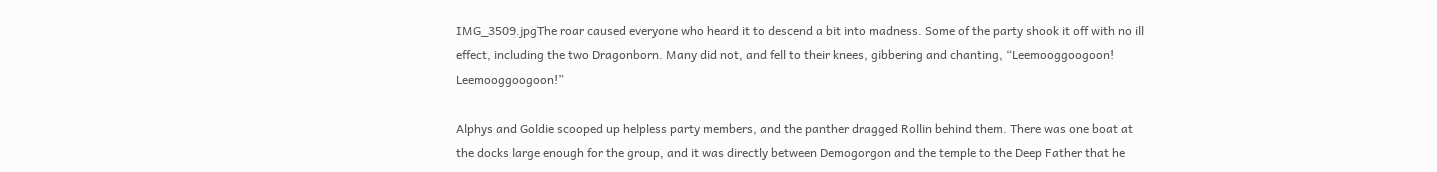IMG_3509.jpgThe roar caused everyone who heard it to descend a bit into madness. Some of the party shook it off with no ill effect, including the two Dragonborn. Many did not, and fell to their knees, gibbering and chanting, “Leemooggoogoon! Leemooggoogoon!”

Alphys and Goldie scooped up helpless party members, and the panther dragged Rollin behind them. There was one boat at the docks large enough for the group, and it was directly between Demogorgon and the temple to the Deep Father that he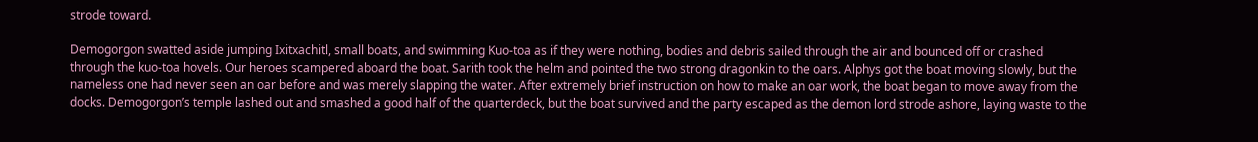strode toward.

Demogorgon swatted aside jumping Ixitxachitl, small boats, and swimming Kuo-toa as if they were nothing, bodies and debris sailed through the air and bounced off or crashed through the kuo-toa hovels. Our heroes scampered aboard the boat. Sarith took the helm and pointed the two strong dragonkin to the oars. Alphys got the boat moving slowly, but the nameless one had never seen an oar before and was merely slapping the water. After extremely brief instruction on how to make an oar work, the boat began to move away from the docks. Demogorgon’s temple lashed out and smashed a good half of the quarterdeck, but the boat survived and the party escaped as the demon lord strode ashore, laying waste to the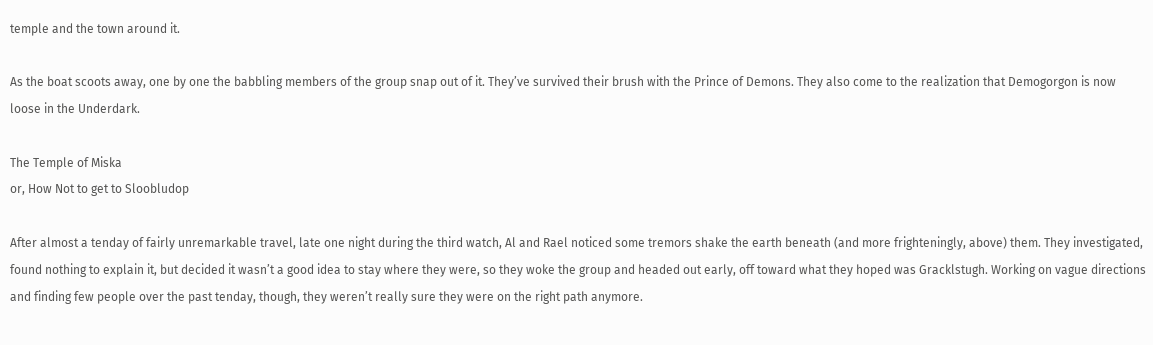temple and the town around it.

As the boat scoots away, one by one the babbling members of the group snap out of it. They’ve survived their brush with the Prince of Demons. They also come to the realization that Demogorgon is now loose in the Underdark.

The Temple of Miska
or, How Not to get to Sloobludop

After almost a tenday of fairly unremarkable travel, late one night during the third watch, Al and Rael noticed some tremors shake the earth beneath (and more frighteningly, above) them. They investigated, found nothing to explain it, but decided it wasn’t a good idea to stay where they were, so they woke the group and headed out early, off toward what they hoped was Gracklstugh. Working on vague directions and finding few people over the past tenday, though, they weren’t really sure they were on the right path anymore.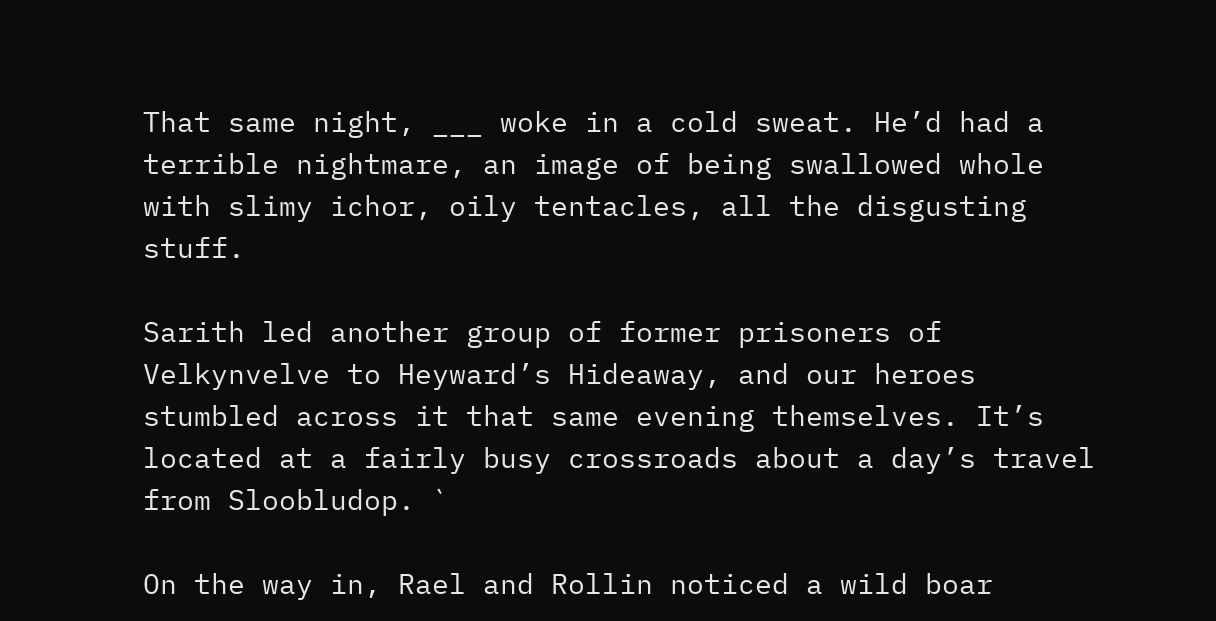That same night, ___ woke in a cold sweat. He’d had a terrible nightmare, an image of being swallowed whole with slimy ichor, oily tentacles, all the disgusting stuff.

Sarith led another group of former prisoners of Velkynvelve to Heyward’s Hideaway, and our heroes stumbled across it that same evening themselves. It’s located at a fairly busy crossroads about a day’s travel from Sloobludop. `

On the way in, Rael and Rollin noticed a wild boar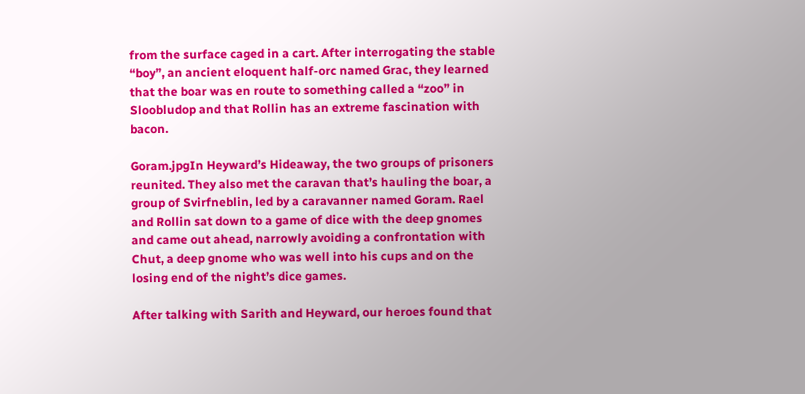from the surface caged in a cart. After interrogating the stable “boy”, an ancient eloquent half-orc named Grac, they learned that the boar was en route to something called a “zoo” in Sloobludop and that Rollin has an extreme fascination with bacon.

Goram.jpgIn Heyward’s Hideaway, the two groups of prisoners reunited. They also met the caravan that’s hauling the boar, a group of Svirfneblin, led by a caravanner named Goram. Rael and Rollin sat down to a game of dice with the deep gnomes and came out ahead, narrowly avoiding a confrontation with Chut, a deep gnome who was well into his cups and on the losing end of the night’s dice games.

After talking with Sarith and Heyward, our heroes found that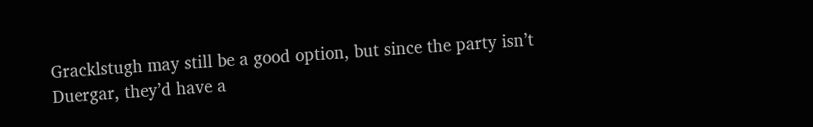Gracklstugh may still be a good option, but since the party isn’t Duergar, they’d have a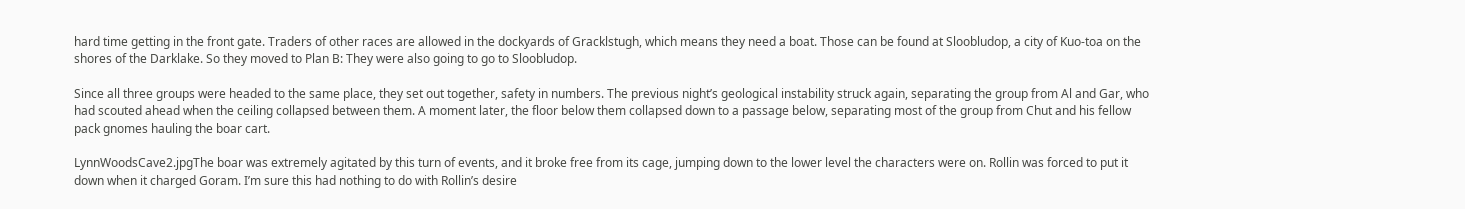hard time getting in the front gate. Traders of other races are allowed in the dockyards of Gracklstugh, which means they need a boat. Those can be found at Sloobludop, a city of Kuo-toa on the shores of the Darklake. So they moved to Plan B: They were also going to go to Sloobludop.

Since all three groups were headed to the same place, they set out together, safety in numbers. The previous night’s geological instability struck again, separating the group from Al and Gar, who had scouted ahead when the ceiling collapsed between them. A moment later, the floor below them collapsed down to a passage below, separating most of the group from Chut and his fellow pack gnomes hauling the boar cart.

LynnWoodsCave2.jpgThe boar was extremely agitated by this turn of events, and it broke free from its cage, jumping down to the lower level the characters were on. Rollin was forced to put it down when it charged Goram. I’m sure this had nothing to do with Rollin’s desire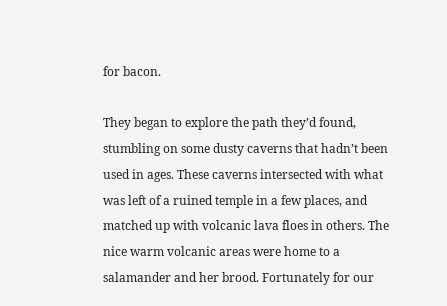for bacon.

They began to explore the path they’d found, stumbling on some dusty caverns that hadn’t been used in ages. These caverns intersected with what was left of a ruined temple in a few places, and matched up with volcanic lava floes in others. The nice warm volcanic areas were home to a salamander and her brood. Fortunately for our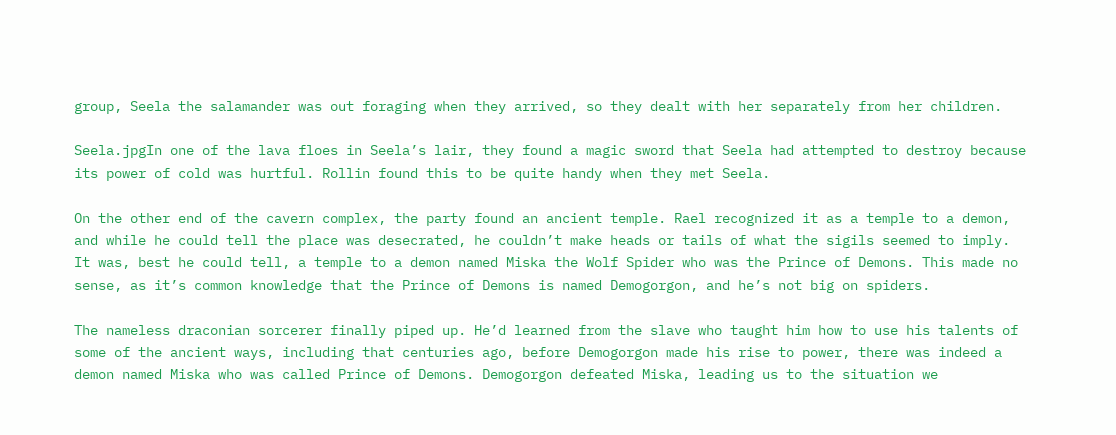group, Seela the salamander was out foraging when they arrived, so they dealt with her separately from her children.

Seela.jpgIn one of the lava floes in Seela’s lair, they found a magic sword that Seela had attempted to destroy because its power of cold was hurtful. Rollin found this to be quite handy when they met Seela.

On the other end of the cavern complex, the party found an ancient temple. Rael recognized it as a temple to a demon, and while he could tell the place was desecrated, he couldn’t make heads or tails of what the sigils seemed to imply. It was, best he could tell, a temple to a demon named Miska the Wolf Spider who was the Prince of Demons. This made no sense, as it’s common knowledge that the Prince of Demons is named Demogorgon, and he’s not big on spiders.

The nameless draconian sorcerer finally piped up. He’d learned from the slave who taught him how to use his talents of some of the ancient ways, including that centuries ago, before Demogorgon made his rise to power, there was indeed a demon named Miska who was called Prince of Demons. Demogorgon defeated Miska, leading us to the situation we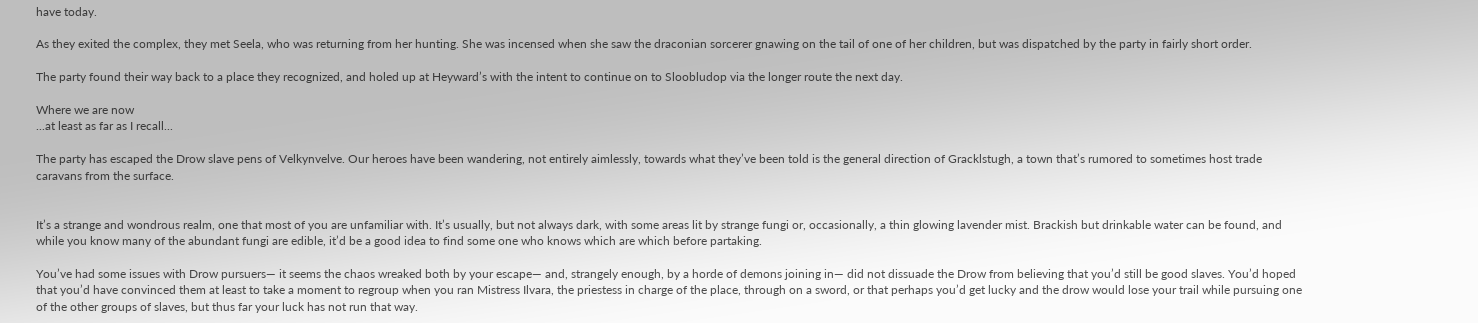have today.

As they exited the complex, they met Seela, who was returning from her hunting. She was incensed when she saw the draconian sorcerer gnawing on the tail of one of her children, but was dispatched by the party in fairly short order.

The party found their way back to a place they recognized, and holed up at Heyward’s with the intent to continue on to Sloobludop via the longer route the next day.

Where we are now
...at least as far as I recall...

The party has escaped the Drow slave pens of Velkynvelve. Our heroes have been wandering, not entirely aimlessly, towards what they’ve been told is the general direction of Gracklstugh, a town that’s rumored to sometimes host trade caravans from the surface.


It’s a strange and wondrous realm, one that most of you are unfamiliar with. It’s usually, but not always dark, with some areas lit by strange fungi or, occasionally, a thin glowing lavender mist. Brackish but drinkable water can be found, and while you know many of the abundant fungi are edible, it’d be a good idea to find some one who knows which are which before partaking.

You’ve had some issues with Drow pursuers— it seems the chaos wreaked both by your escape— and, strangely enough, by a horde of demons joining in— did not dissuade the Drow from believing that you’d still be good slaves. You’d hoped that you’d have convinced them at least to take a moment to regroup when you ran Mistress Ilvara, the priestess in charge of the place, through on a sword, or that perhaps you’d get lucky and the drow would lose your trail while pursuing one of the other groups of slaves, but thus far your luck has not run that way.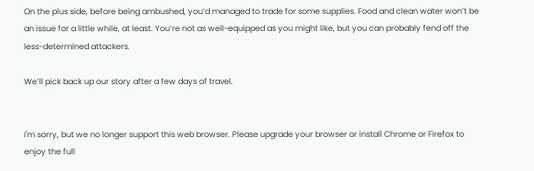On the plus side, before being ambushed, you’d managed to trade for some supplies. Food and clean water won’t be an issue for a little while, at least. You’re not as well-equipped as you might like, but you can probably fend off the less-determined attackers.

We’ll pick back up our story after a few days of travel.


I'm sorry, but we no longer support this web browser. Please upgrade your browser or install Chrome or Firefox to enjoy the full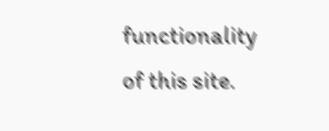functionality of this site.